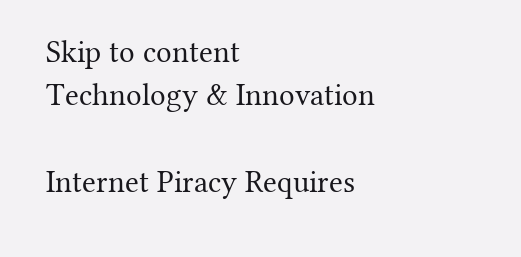Skip to content
Technology & Innovation

Internet Piracy Requires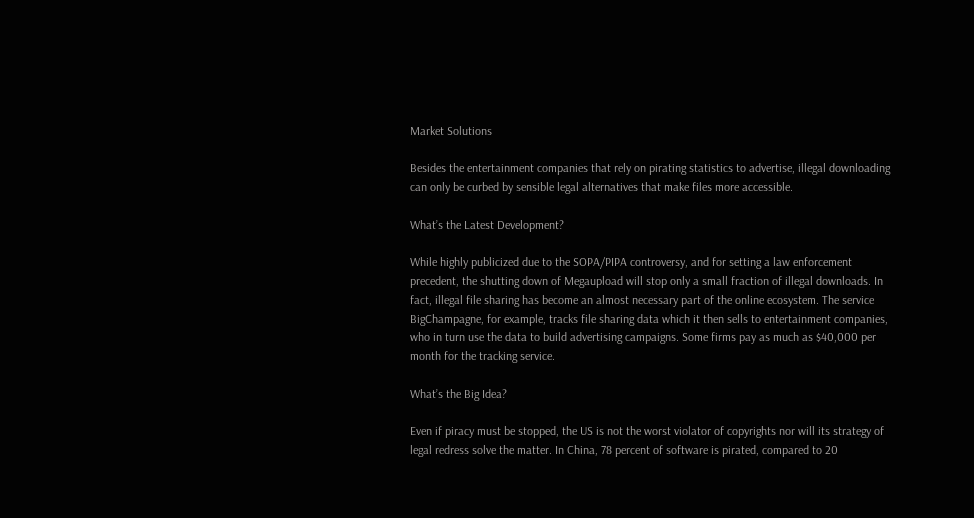Market Solutions

Besides the entertainment companies that rely on pirating statistics to advertise, illegal downloading can only be curbed by sensible legal alternatives that make files more accessible.

What’s the Latest Development?

While highly publicized due to the SOPA/PIPA controversy, and for setting a law enforcement precedent, the shutting down of Megaupload will stop only a small fraction of illegal downloads. In fact, illegal file sharing has become an almost necessary part of the online ecosystem. The service BigChampagne, for example, tracks file sharing data which it then sells to entertainment companies, who in turn use the data to build advertising campaigns. Some firms pay as much as $40,000 per month for the tracking service.

What’s the Big Idea?

Even if piracy must be stopped, the US is not the worst violator of copyrights nor will its strategy of legal redress solve the matter. In China, 78 percent of software is pirated, compared to 20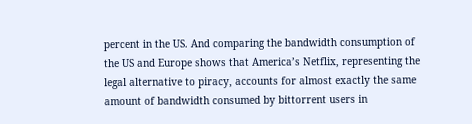percent in the US. And comparing the bandwidth consumption of the US and Europe shows that America’s Netflix, representing the legal alternative to piracy, accounts for almost exactly the same amount of bandwidth consumed by bittorrent users in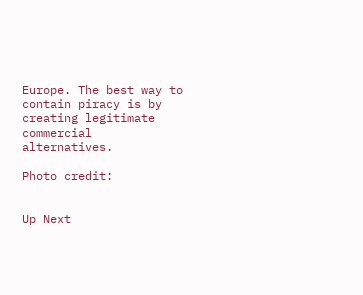Europe. The best way to contain piracy is by creating legitimate commercial alternatives.

Photo credit:


Up Next